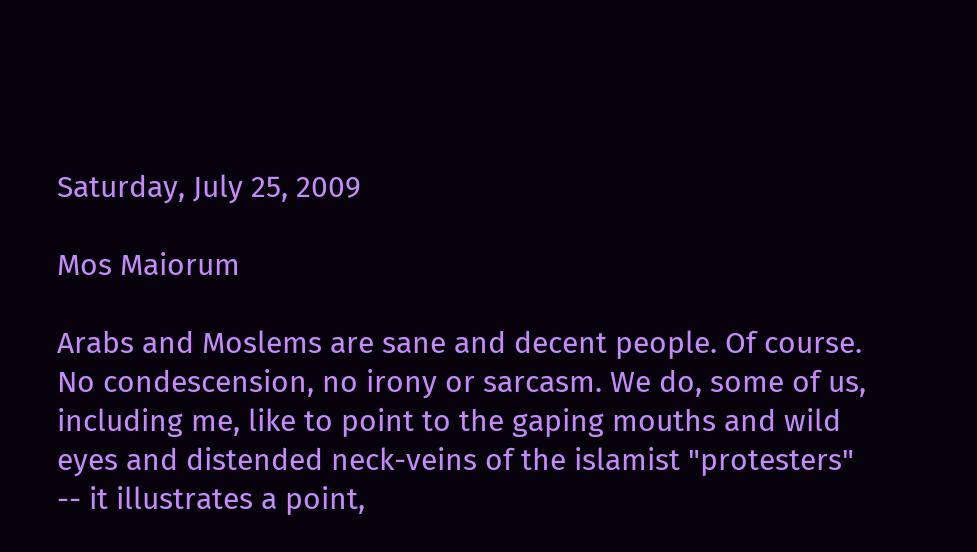Saturday, July 25, 2009

Mos Maiorum

Arabs and Moslems are sane and decent people. Of course. No condescension, no irony or sarcasm. We do, some of us, including me, like to point to the gaping mouths and wild eyes and distended neck-veins of the islamist "protesters" -- it illustrates a point,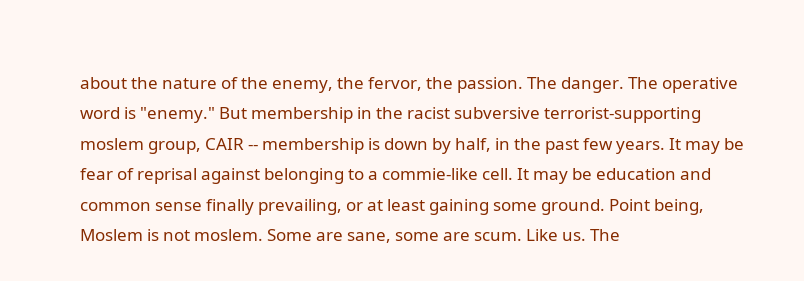about the nature of the enemy, the fervor, the passion. The danger. The operative word is "enemy." But membership in the racist subversive terrorist-supporting moslem group, CAIR -- membership is down by half, in the past few years. It may be fear of reprisal against belonging to a commie-like cell. It may be education and common sense finally prevailing, or at least gaining some ground. Point being, Moslem is not moslem. Some are sane, some are scum. Like us. The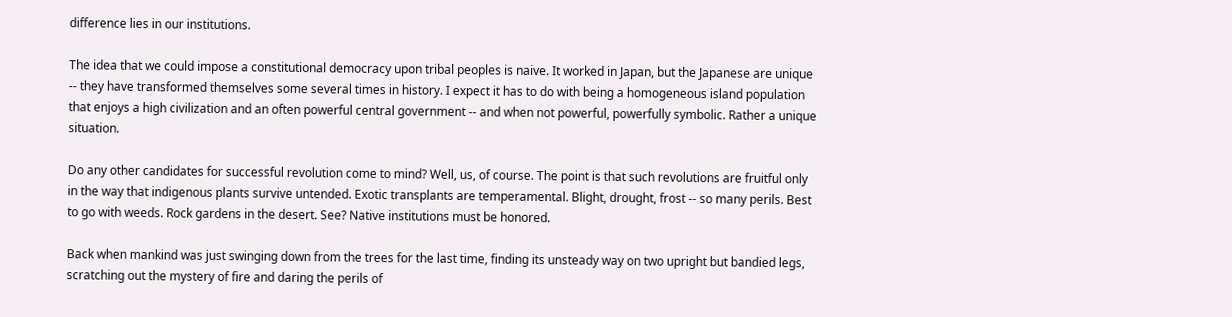difference lies in our institutions.

The idea that we could impose a constitutional democracy upon tribal peoples is naive. It worked in Japan, but the Japanese are unique -- they have transformed themselves some several times in history. I expect it has to do with being a homogeneous island population that enjoys a high civilization and an often powerful central government -- and when not powerful, powerfully symbolic. Rather a unique situation.

Do any other candidates for successful revolution come to mind? Well, us, of course. The point is that such revolutions are fruitful only in the way that indigenous plants survive untended. Exotic transplants are temperamental. Blight, drought, frost -- so many perils. Best to go with weeds. Rock gardens in the desert. See? Native institutions must be honored.

Back when mankind was just swinging down from the trees for the last time, finding its unsteady way on two upright but bandied legs, scratching out the mystery of fire and daring the perils of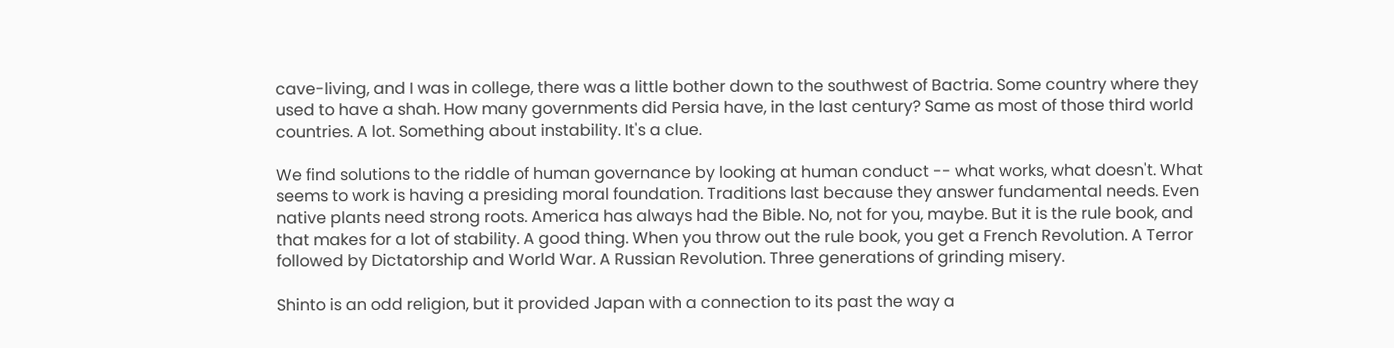cave-living, and I was in college, there was a little bother down to the southwest of Bactria. Some country where they used to have a shah. How many governments did Persia have, in the last century? Same as most of those third world countries. A lot. Something about instability. It's a clue.

We find solutions to the riddle of human governance by looking at human conduct -- what works, what doesn't. What seems to work is having a presiding moral foundation. Traditions last because they answer fundamental needs. Even native plants need strong roots. America has always had the Bible. No, not for you, maybe. But it is the rule book, and that makes for a lot of stability. A good thing. When you throw out the rule book, you get a French Revolution. A Terror followed by Dictatorship and World War. A Russian Revolution. Three generations of grinding misery.

Shinto is an odd religion, but it provided Japan with a connection to its past the way a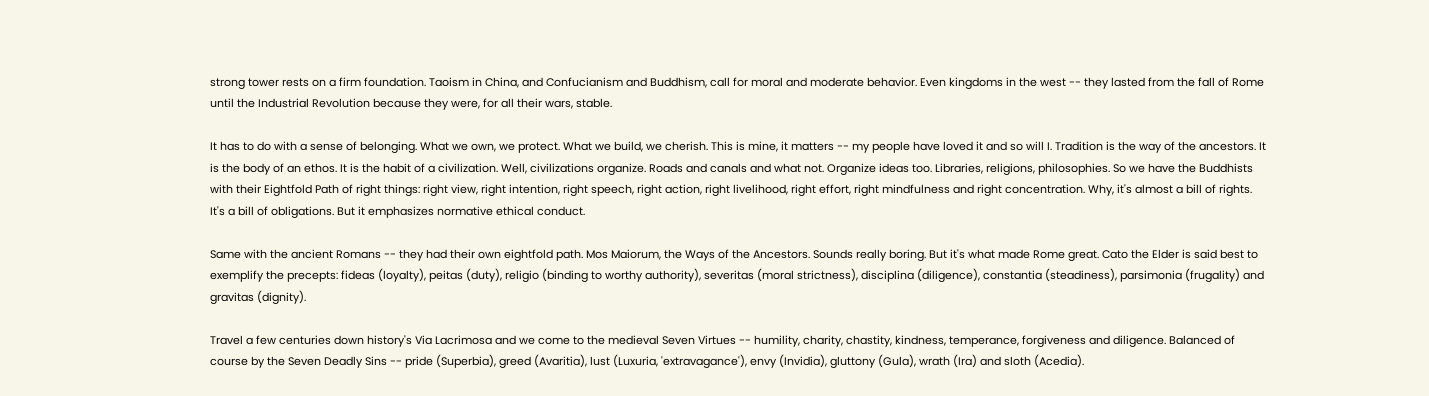strong tower rests on a firm foundation. Taoism in China, and Confucianism and Buddhism, call for moral and moderate behavior. Even kingdoms in the west -- they lasted from the fall of Rome until the Industrial Revolution because they were, for all their wars, stable.

It has to do with a sense of belonging. What we own, we protect. What we build, we cherish. This is mine, it matters -- my people have loved it and so will I. Tradition is the way of the ancestors. It is the body of an ethos. It is the habit of a civilization. Well, civilizations organize. Roads and canals and what not. Organize ideas too. Libraries, religions, philosophies. So we have the Buddhists with their Eightfold Path of right things: right view, right intention, right speech, right action, right livelihood, right effort, right mindfulness and right concentration. Why, it's almost a bill of rights. It's a bill of obligations. But it emphasizes normative ethical conduct.

Same with the ancient Romans -- they had their own eightfold path. Mos Maiorum, the Ways of the Ancestors. Sounds really boring. But it's what made Rome great. Cato the Elder is said best to exemplify the precepts: fideas (loyalty), peitas (duty), religio (binding to worthy authority), severitas (moral strictness), disciplina (diligence), constantia (steadiness), parsimonia (frugality) and gravitas (dignity).

Travel a few centuries down history's Via Lacrimosa and we come to the medieval Seven Virtues -- humility, charity, chastity, kindness, temperance, forgiveness and diligence. Balanced of course by the Seven Deadly Sins -- pride (Superbia), greed (Avaritia), lust (Luxuria, 'extravagance'), envy (Invidia), gluttony (Gula), wrath (Ira) and sloth (Acedia).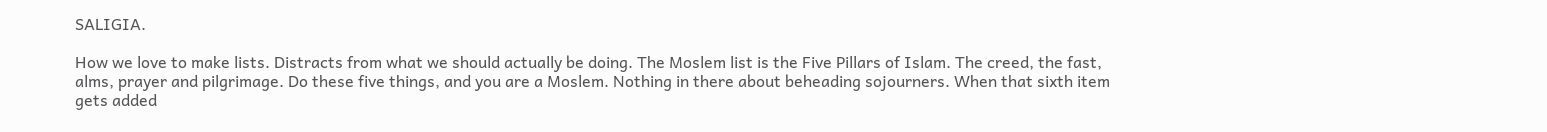SALIGIA.

How we love to make lists. Distracts from what we should actually be doing. The Moslem list is the Five Pillars of Islam. The creed, the fast, alms, prayer and pilgrimage. Do these five things, and you are a Moslem. Nothing in there about beheading sojourners. When that sixth item gets added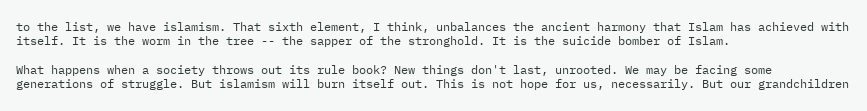to the list, we have islamism. That sixth element, I think, unbalances the ancient harmony that Islam has achieved with itself. It is the worm in the tree -- the sapper of the stronghold. It is the suicide bomber of Islam.

What happens when a society throws out its rule book? New things don't last, unrooted. We may be facing some generations of struggle. But islamism will burn itself out. This is not hope for us, necessarily. But our grandchildren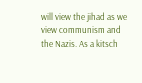will view the jihad as we view communism and the Nazis. As a kitsch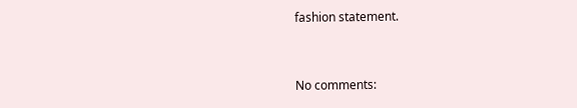fashion statement.


No comments: